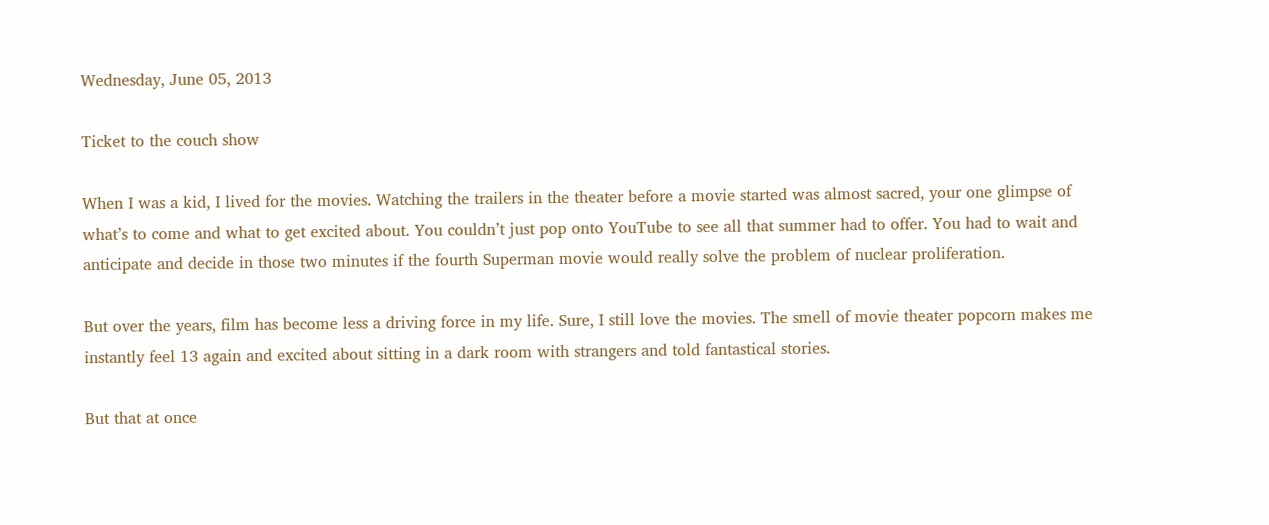Wednesday, June 05, 2013

Ticket to the couch show

When I was a kid, I lived for the movies. Watching the trailers in the theater before a movie started was almost sacred, your one glimpse of what’s to come and what to get excited about. You couldn’t just pop onto YouTube to see all that summer had to offer. You had to wait and anticipate and decide in those two minutes if the fourth Superman movie would really solve the problem of nuclear proliferation.

But over the years, film has become less a driving force in my life. Sure, I still love the movies. The smell of movie theater popcorn makes me instantly feel 13 again and excited about sitting in a dark room with strangers and told fantastical stories.

But that at once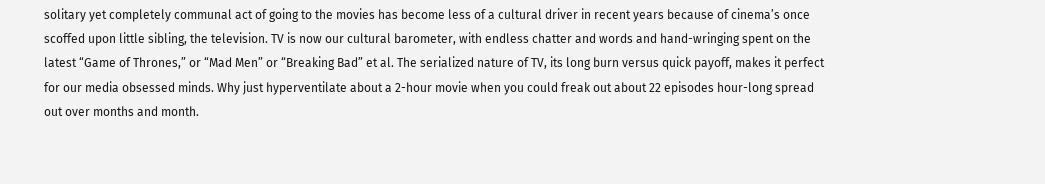solitary yet completely communal act of going to the movies has become less of a cultural driver in recent years because of cinema’s once scoffed upon little sibling, the television. TV is now our cultural barometer, with endless chatter and words and hand-wringing spent on the latest “Game of Thrones,” or “Mad Men” or “Breaking Bad” et al. The serialized nature of TV, its long burn versus quick payoff, makes it perfect for our media obsessed minds. Why just hyperventilate about a 2-hour movie when you could freak out about 22 episodes hour-long spread out over months and month.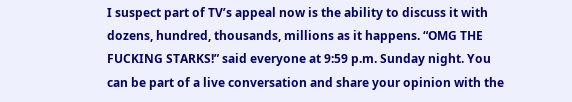I suspect part of TV’s appeal now is the ability to discuss it with dozens, hundred, thousands, millions as it happens. “OMG THE FUCKING STARKS!” said everyone at 9:59 p.m. Sunday night. You can be part of a live conversation and share your opinion with the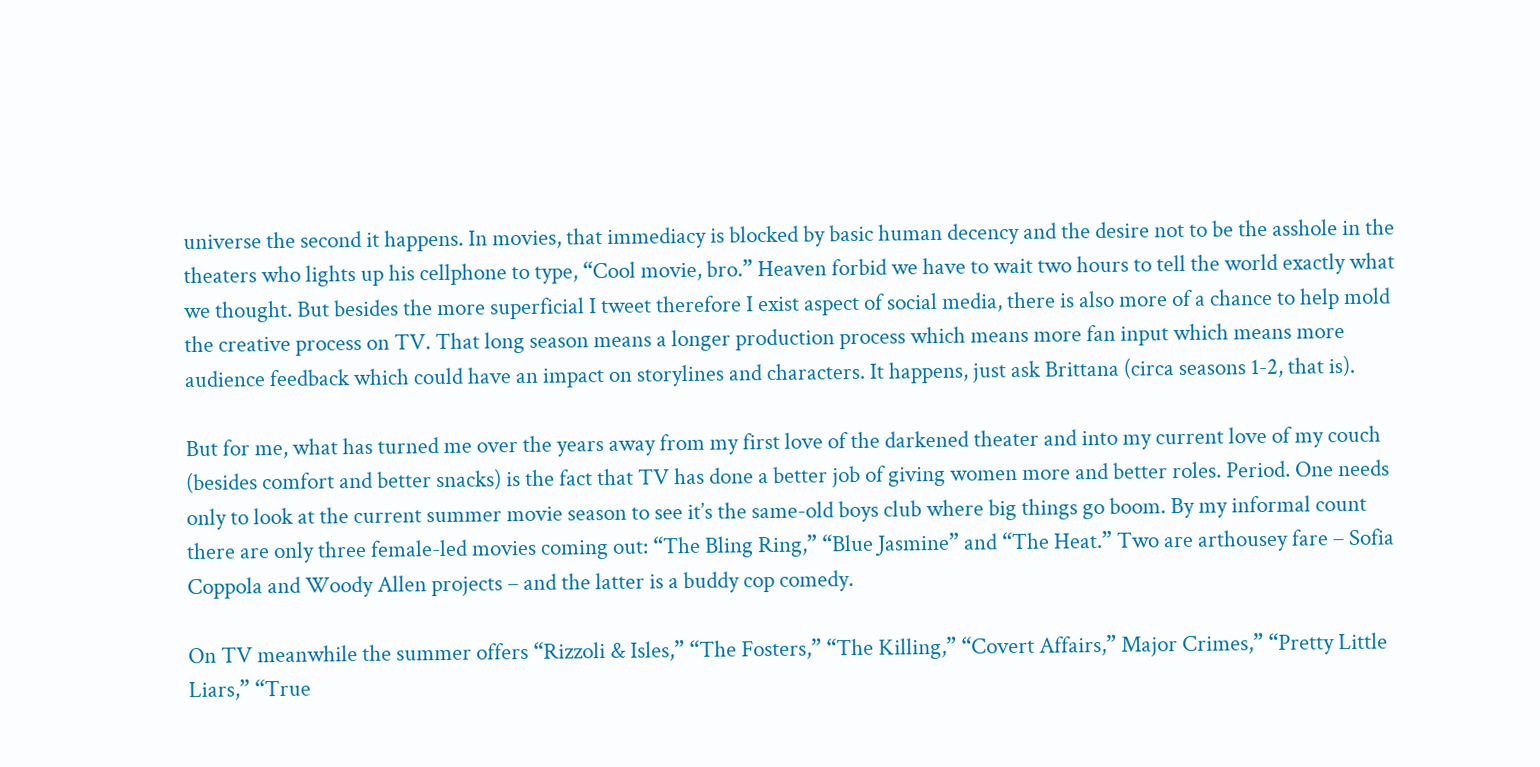universe the second it happens. In movies, that immediacy is blocked by basic human decency and the desire not to be the asshole in the theaters who lights up his cellphone to type, “Cool movie, bro.” Heaven forbid we have to wait two hours to tell the world exactly what we thought. But besides the more superficial I tweet therefore I exist aspect of social media, there is also more of a chance to help mold the creative process on TV. That long season means a longer production process which means more fan input which means more audience feedback which could have an impact on storylines and characters. It happens, just ask Brittana (circa seasons 1-2, that is).

But for me, what has turned me over the years away from my first love of the darkened theater and into my current love of my couch (besides comfort and better snacks) is the fact that TV has done a better job of giving women more and better roles. Period. One needs only to look at the current summer movie season to see it’s the same-old boys club where big things go boom. By my informal count there are only three female-led movies coming out: “The Bling Ring,” “Blue Jasmine” and “The Heat.” Two are arthousey fare – Sofia Coppola and Woody Allen projects – and the latter is a buddy cop comedy.

On TV meanwhile the summer offers “Rizzoli & Isles,” “The Fosters,” “The Killing,” “Covert Affairs,” Major Crimes,” “Pretty Little Liars,” “True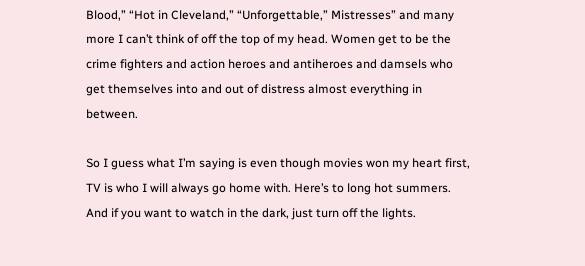Blood,” “Hot in Cleveland,” “Unforgettable,” Mistresses” and many more I can’t think of off the top of my head. Women get to be the crime fighters and action heroes and antiheroes and damsels who get themselves into and out of distress almost everything in between.

So I guess what I’m saying is even though movies won my heart first, TV is who I will always go home with. Here’s to long hot summers. And if you want to watch in the dark, just turn off the lights.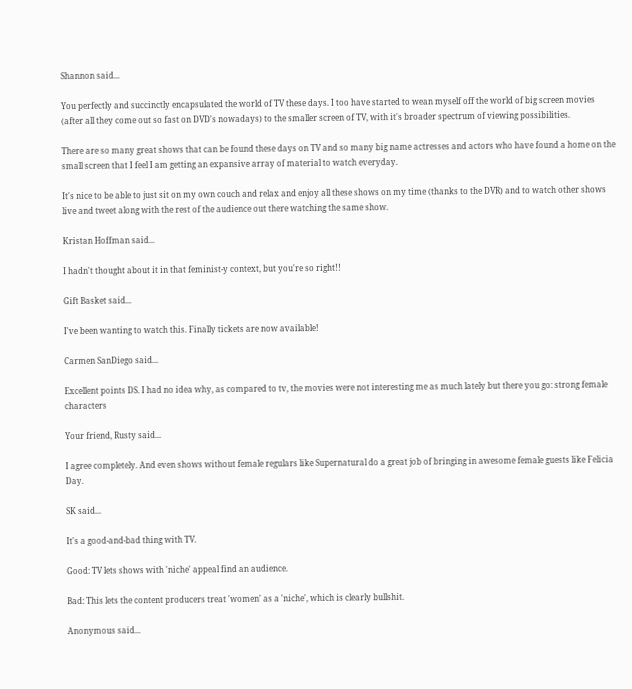Shannon said...

You perfectly and succinctly encapsulated the world of TV these days. I too have started to wean myself off the world of big screen movies (after all they come out so fast on DVD's nowadays) to the smaller screen of TV, with it's broader spectrum of viewing possibilities.

There are so many great shows that can be found these days on TV and so many big name actresses and actors who have found a home on the small screen that I feel I am getting an expansive array of material to watch everyday.

It's nice to be able to just sit on my own couch and relax and enjoy all these shows on my time (thanks to the DVR) and to watch other shows live and tweet along with the rest of the audience out there watching the same show.

Kristan Hoffman said...

I hadn't thought about it in that feminist-y context, but you're so right!!

Gift Basket said...

I've been wanting to watch this. Finally tickets are now available!

Carmen SanDiego said...

Excellent points DS. I had no idea why, as compared to tv, the movies were not interesting me as much lately but there you go: strong female characters

Your friend, Rusty said...

I agree completely. And even shows without female regulars like Supernatural do a great job of bringing in awesome female guests like Felicia Day.

SK said...

It's a good-and-bad thing with TV.

Good: TV lets shows with 'niche' appeal find an audience.

Bad: This lets the content producers treat 'women' as a 'niche', which is clearly bullshit.

Anonymous said...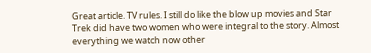Great article. TV rules. I still do like the blow up movies and Star Trek did have two women who were integral to the story. Almost everything we watch now other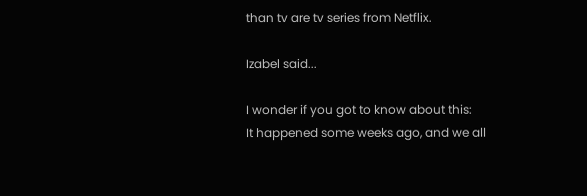than tv are tv series from Netflix.

Izabel said...

I wonder if you got to know about this:
It happened some weeks ago, and we all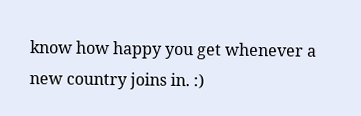know how happy you get whenever a new country joins in. :)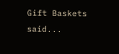Gift Baskets said...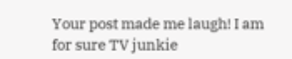Your post made me laugh! I am for sure TV junkie